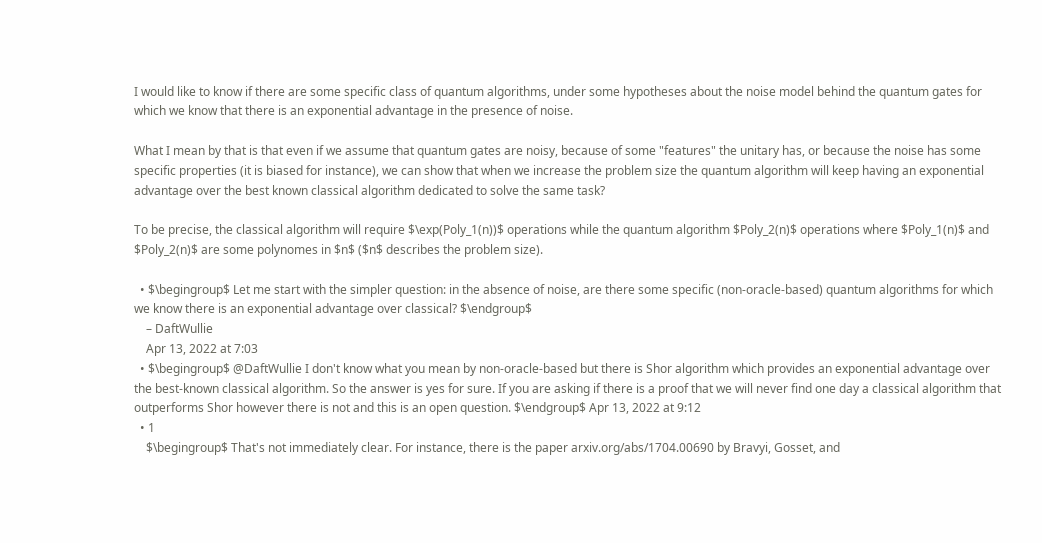I would like to know if there are some specific class of quantum algorithms, under some hypotheses about the noise model behind the quantum gates for which we know that there is an exponential advantage in the presence of noise.

What I mean by that is that even if we assume that quantum gates are noisy, because of some "features" the unitary has, or because the noise has some specific properties (it is biased for instance), we can show that when we increase the problem size the quantum algorithm will keep having an exponential advantage over the best known classical algorithm dedicated to solve the same task?

To be precise, the classical algorithm will require $\exp(Poly_1(n))$ operations while the quantum algorithm $Poly_2(n)$ operations where $Poly_1(n)$ and $Poly_2(n)$ are some polynomes in $n$ ($n$ describes the problem size).

  • $\begingroup$ Let me start with the simpler question: in the absence of noise, are there some specific (non-oracle-based) quantum algorithms for which we know there is an exponential advantage over classical? $\endgroup$
    – DaftWullie
    Apr 13, 2022 at 7:03
  • $\begingroup$ @DaftWullie I don't know what you mean by non-oracle-based but there is Shor algorithm which provides an exponential advantage over the best-known classical algorithm. So the answer is yes for sure. If you are asking if there is a proof that we will never find one day a classical algorithm that outperforms Shor however there is not and this is an open question. $\endgroup$ Apr 13, 2022 at 9:12
  • 1
    $\begingroup$ That's not immediately clear. For instance, there is the paper arxiv.org/abs/1704.00690 by Bravyi, Gosset, and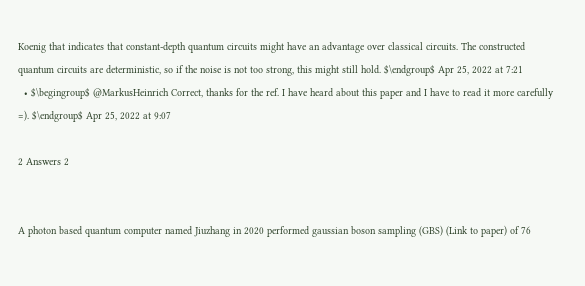Koenig that indicates that constant-depth quantum circuits might have an advantage over classical circuits. The constructed quantum circuits are deterministic, so if the noise is not too strong, this might still hold. $\endgroup$ Apr 25, 2022 at 7:21
  • $\begingroup$ @MarkusHeinrich Correct, thanks for the ref. I have heard about this paper and I have to read it more carefully =). $\endgroup$ Apr 25, 2022 at 9:07

2 Answers 2


A photon based quantum computer named Jiuzhang in 2020 performed gaussian boson sampling (GBS) (Link to paper) of 76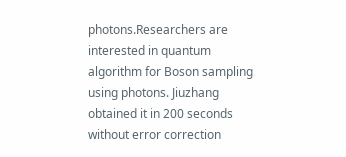photons.Researchers are interested in quantum algorithm for Boson sampling using photons. Jiuzhang obtained it in 200 seconds without error correction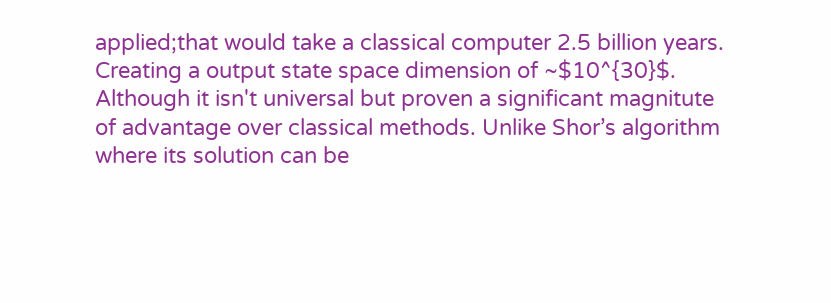applied;that would take a classical computer 2.5 billion years. Creating a output state space dimension of ~$10^{30}$. Although it isn't universal but proven a significant magnitute of advantage over classical methods. Unlike Shor’s algorithm where its solution can be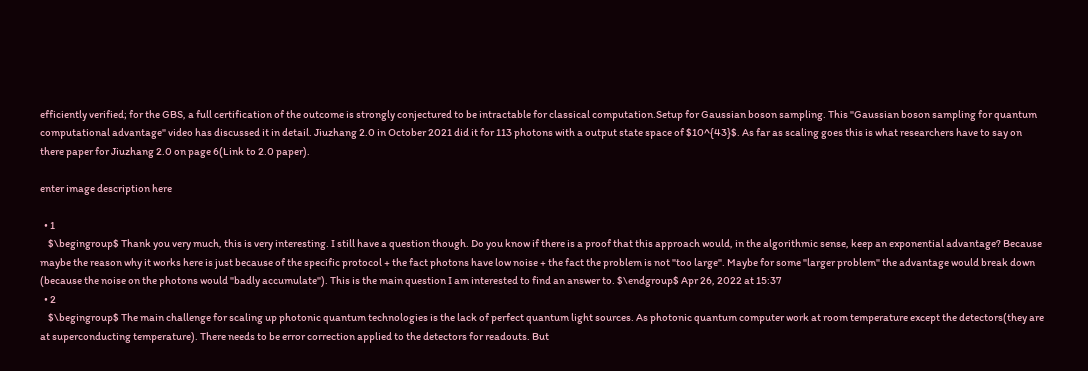efficiently verified; for the GBS, a full certification of the outcome is strongly conjectured to be intractable for classical computation.Setup for Gaussian boson sampling. This "Gaussian boson sampling for quantum computational advantage" video has discussed it in detail. Jiuzhang 2.0 in October 2021 did it for 113 photons with a output state space of $10^{43}$. As far as scaling goes this is what researchers have to say on there paper for Jiuzhang 2.0 on page 6(Link to 2.0 paper).

enter image description here

  • 1
    $\begingroup$ Thank you very much, this is very interesting. I still have a question though. Do you know if there is a proof that this approach would, in the algorithmic sense, keep an exponential advantage? Because maybe the reason why it works here is just because of the specific protocol + the fact photons have low noise + the fact the problem is not "too large". Maybe for some "larger problem" the advantage would break down (because the noise on the photons would "badly accumulate"). This is the main question I am interested to find an answer to. $\endgroup$ Apr 26, 2022 at 15:37
  • 2
    $\begingroup$ The main challenge for scaling up photonic quantum technologies is the lack of perfect quantum light sources. As photonic quantum computer work at room temperature except the detectors(they are at superconducting temperature). There needs to be error correction applied to the detectors for readouts. But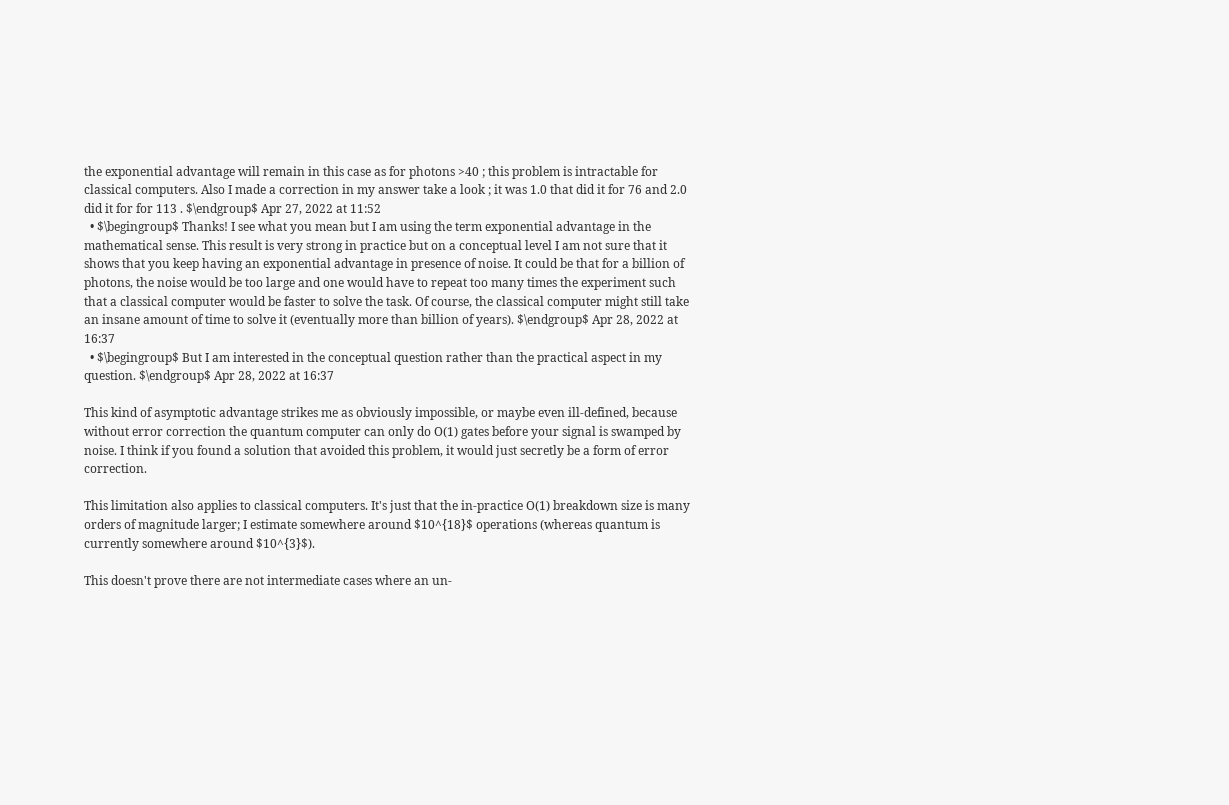the exponential advantage will remain in this case as for photons >40 ; this problem is intractable for classical computers. Also I made a correction in my answer take a look ; it was 1.0 that did it for 76 and 2.0 did it for for 113 . $\endgroup$ Apr 27, 2022 at 11:52
  • $\begingroup$ Thanks! I see what you mean but I am using the term exponential advantage in the mathematical sense. This result is very strong in practice but on a conceptual level I am not sure that it shows that you keep having an exponential advantage in presence of noise. It could be that for a billion of photons, the noise would be too large and one would have to repeat too many times the experiment such that a classical computer would be faster to solve the task. Of course, the classical computer might still take an insane amount of time to solve it (eventually more than billion of years). $\endgroup$ Apr 28, 2022 at 16:37
  • $\begingroup$ But I am interested in the conceptual question rather than the practical aspect in my question. $\endgroup$ Apr 28, 2022 at 16:37

This kind of asymptotic advantage strikes me as obviously impossible, or maybe even ill-defined, because without error correction the quantum computer can only do O(1) gates before your signal is swamped by noise. I think if you found a solution that avoided this problem, it would just secretly be a form of error correction.

This limitation also applies to classical computers. It's just that the in-practice O(1) breakdown size is many orders of magnitude larger; I estimate somewhere around $10^{18}$ operations (whereas quantum is currently somewhere around $10^{3}$).

This doesn't prove there are not intermediate cases where an un-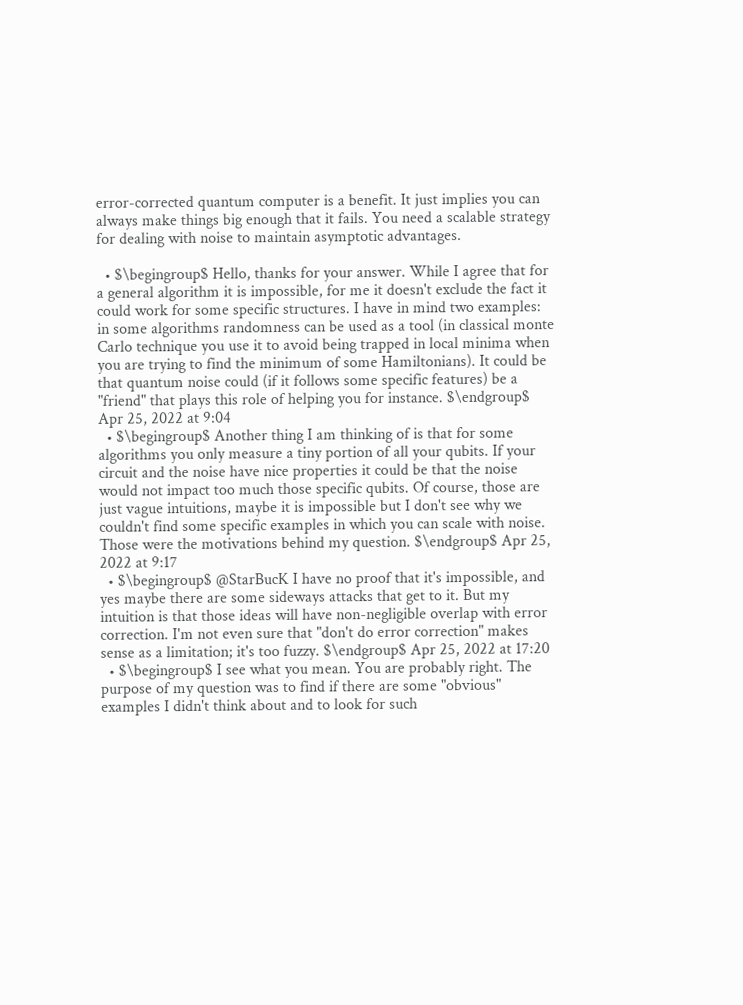error-corrected quantum computer is a benefit. It just implies you can always make things big enough that it fails. You need a scalable strategy for dealing with noise to maintain asymptotic advantages.

  • $\begingroup$ Hello, thanks for your answer. While I agree that for a general algorithm it is impossible, for me it doesn't exclude the fact it could work for some specific structures. I have in mind two examples: in some algorithms randomness can be used as a tool (in classical monte Carlo technique you use it to avoid being trapped in local minima when you are trying to find the minimum of some Hamiltonians). It could be that quantum noise could (if it follows some specific features) be a "friend" that plays this role of helping you for instance. $\endgroup$ Apr 25, 2022 at 9:04
  • $\begingroup$ Another thing I am thinking of is that for some algorithms you only measure a tiny portion of all your qubits. If your circuit and the noise have nice properties it could be that the noise would not impact too much those specific qubits. Of course, those are just vague intuitions, maybe it is impossible but I don't see why we couldn't find some specific examples in which you can scale with noise. Those were the motivations behind my question. $\endgroup$ Apr 25, 2022 at 9:17
  • $\begingroup$ @StarBucK I have no proof that it's impossible, and yes maybe there are some sideways attacks that get to it. But my intuition is that those ideas will have non-negligible overlap with error correction. I'm not even sure that "don't do error correction" makes sense as a limitation; it's too fuzzy. $\endgroup$ Apr 25, 2022 at 17:20
  • $\begingroup$ I see what you mean. You are probably right. The purpose of my question was to find if there are some "obvious" examples I didn't think about and to look for such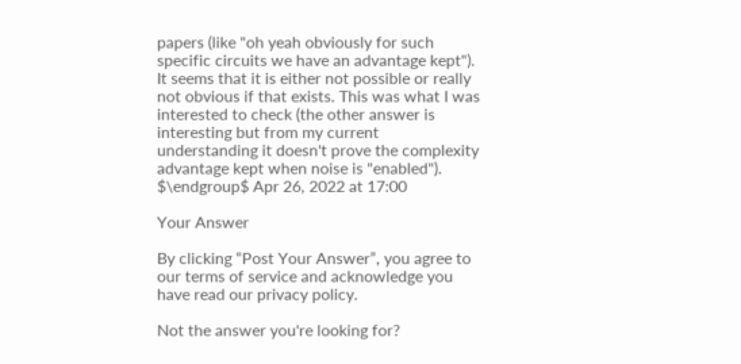papers (like "oh yeah obviously for such specific circuits we have an advantage kept"). It seems that it is either not possible or really not obvious if that exists. This was what I was interested to check (the other answer is interesting but from my current understanding it doesn't prove the complexity advantage kept when noise is "enabled"). $\endgroup$ Apr 26, 2022 at 17:00

Your Answer

By clicking “Post Your Answer”, you agree to our terms of service and acknowledge you have read our privacy policy.

Not the answer you're looking for?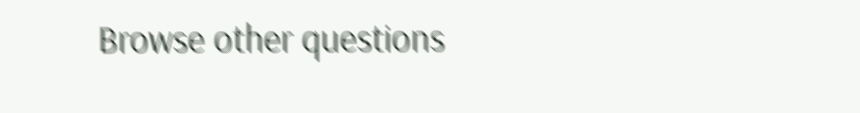Browse other questions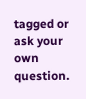tagged or ask your own question.